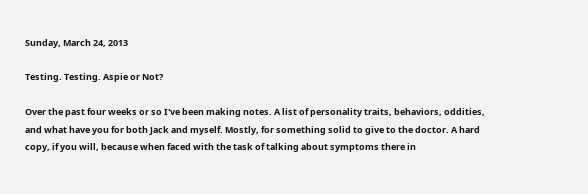Sunday, March 24, 2013

Testing. Testing. Aspie or Not?

Over the past four weeks or so I've been making notes. A list of personality traits, behaviors, oddities, and what have you for both Jack and myself. Mostly, for something solid to give to the doctor. A hard copy, if you will, because when faced with the task of talking about symptoms there in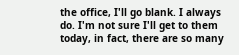the office, I'll go blank. I always do. I'm not sure I'll get to them today, in fact, there are so many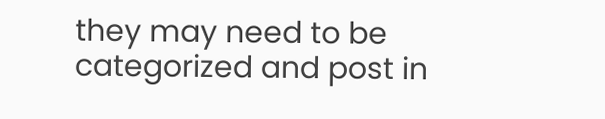they may need to be categorized and post in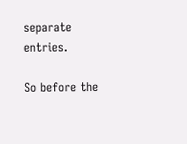separate entries.

So before the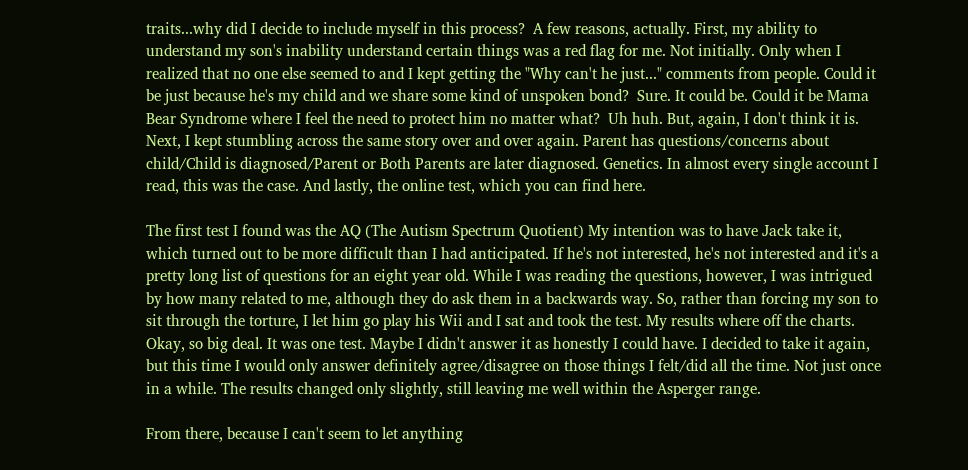traits...why did I decide to include myself in this process?  A few reasons, actually. First, my ability to understand my son's inability understand certain things was a red flag for me. Not initially. Only when I realized that no one else seemed to and I kept getting the "Why can't he just..." comments from people. Could it be just because he's my child and we share some kind of unspoken bond?  Sure. It could be. Could it be Mama Bear Syndrome where I feel the need to protect him no matter what?  Uh huh. But, again, I don't think it is. Next, I kept stumbling across the same story over and over again. Parent has questions/concerns about child/Child is diagnosed/Parent or Both Parents are later diagnosed. Genetics. In almost every single account I read, this was the case. And lastly, the online test, which you can find here.

The first test I found was the AQ (The Autism Spectrum Quotient) My intention was to have Jack take it, which turned out to be more difficult than I had anticipated. If he's not interested, he's not interested and it's a pretty long list of questions for an eight year old. While I was reading the questions, however, I was intrigued by how many related to me, although they do ask them in a backwards way. So, rather than forcing my son to sit through the torture, I let him go play his Wii and I sat and took the test. My results where off the charts. Okay, so big deal. It was one test. Maybe I didn't answer it as honestly I could have. I decided to take it again, but this time I would only answer definitely agree/disagree on those things I felt/did all the time. Not just once in a while. The results changed only slightly, still leaving me well within the Asperger range.

From there, because I can't seem to let anything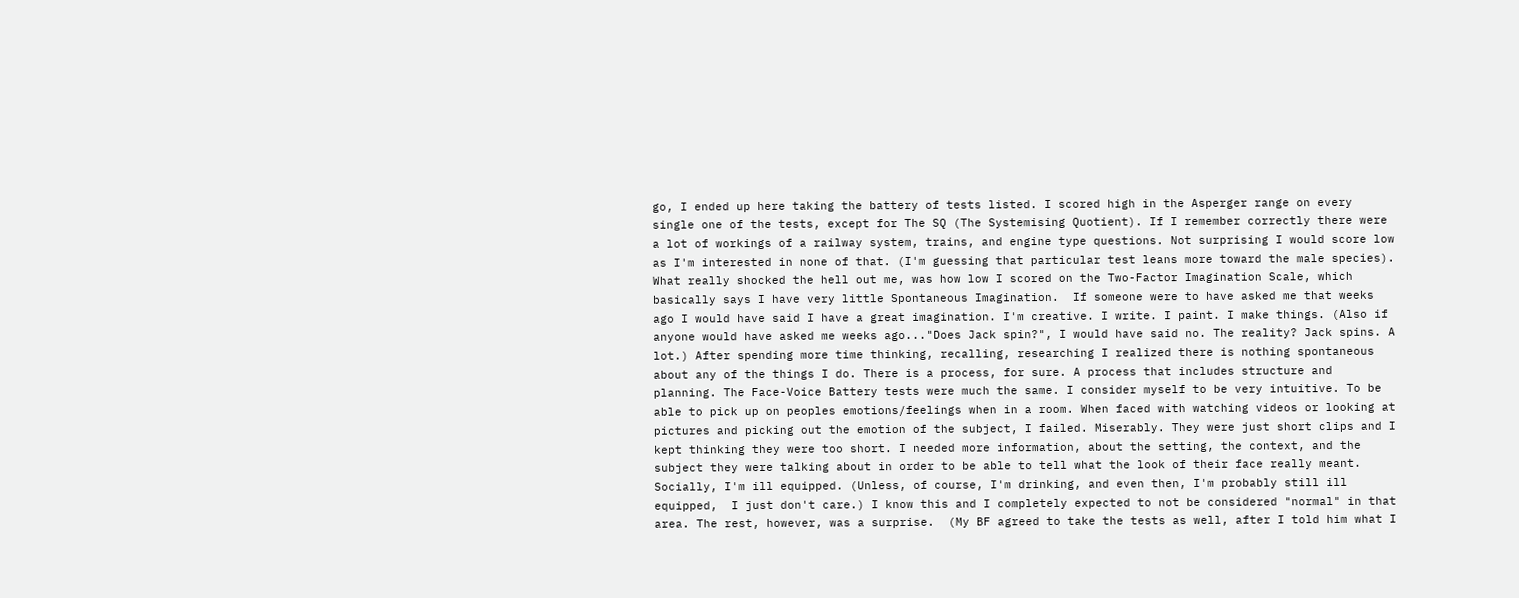go, I ended up here taking the battery of tests listed. I scored high in the Asperger range on every single one of the tests, except for The SQ (The Systemising Quotient). If I remember correctly there were a lot of workings of a railway system, trains, and engine type questions. Not surprising I would score low as I'm interested in none of that. (I'm guessing that particular test leans more toward the male species). What really shocked the hell out me, was how low I scored on the Two-Factor Imagination Scale, which basically says I have very little Spontaneous Imagination.  If someone were to have asked me that weeks ago I would have said I have a great imagination. I'm creative. I write. I paint. I make things. (Also if anyone would have asked me weeks ago..."Does Jack spin?", I would have said no. The reality? Jack spins. A lot.) After spending more time thinking, recalling, researching I realized there is nothing spontaneous about any of the things I do. There is a process, for sure. A process that includes structure and planning. The Face-Voice Battery tests were much the same. I consider myself to be very intuitive. To be able to pick up on peoples emotions/feelings when in a room. When faced with watching videos or looking at pictures and picking out the emotion of the subject, I failed. Miserably. They were just short clips and I kept thinking they were too short. I needed more information, about the setting, the context, and the subject they were talking about in order to be able to tell what the look of their face really meant. Socially, I'm ill equipped. (Unless, of course, I'm drinking, and even then, I'm probably still ill equipped,  I just don't care.) I know this and I completely expected to not be considered "normal" in that area. The rest, however, was a surprise.  (My BF agreed to take the tests as well, after I told him what I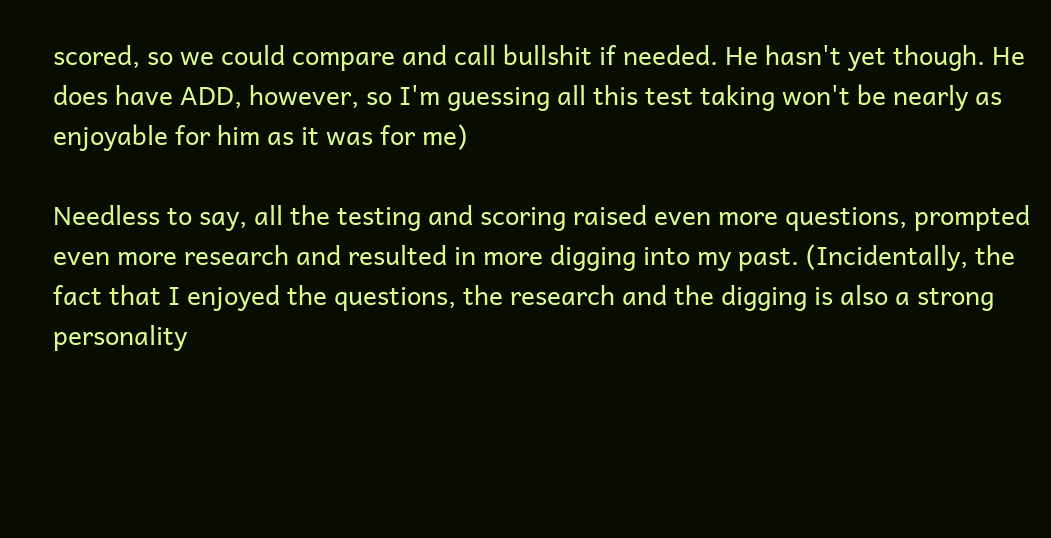scored, so we could compare and call bullshit if needed. He hasn't yet though. He does have ADD, however, so I'm guessing all this test taking won't be nearly as enjoyable for him as it was for me)

Needless to say, all the testing and scoring raised even more questions, prompted even more research and resulted in more digging into my past. (Incidentally, the fact that I enjoyed the questions, the research and the digging is also a strong personality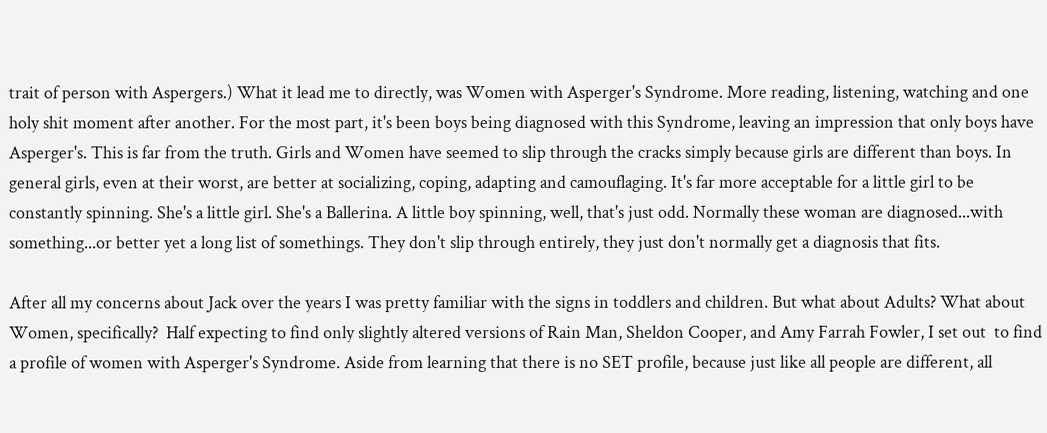trait of person with Aspergers.) What it lead me to directly, was Women with Asperger's Syndrome. More reading, listening, watching and one holy shit moment after another. For the most part, it's been boys being diagnosed with this Syndrome, leaving an impression that only boys have Asperger's. This is far from the truth. Girls and Women have seemed to slip through the cracks simply because girls are different than boys. In general girls, even at their worst, are better at socializing, coping, adapting and camouflaging. It's far more acceptable for a little girl to be constantly spinning. She's a little girl. She's a Ballerina. A little boy spinning, well, that's just odd. Normally these woman are diagnosed...with something...or better yet a long list of somethings. They don't slip through entirely, they just don't normally get a diagnosis that fits.

After all my concerns about Jack over the years I was pretty familiar with the signs in toddlers and children. But what about Adults? What about Women, specifically?  Half expecting to find only slightly altered versions of Rain Man, Sheldon Cooper, and Amy Farrah Fowler, I set out  to find a profile of women with Asperger's Syndrome. Aside from learning that there is no SET profile, because just like all people are different, all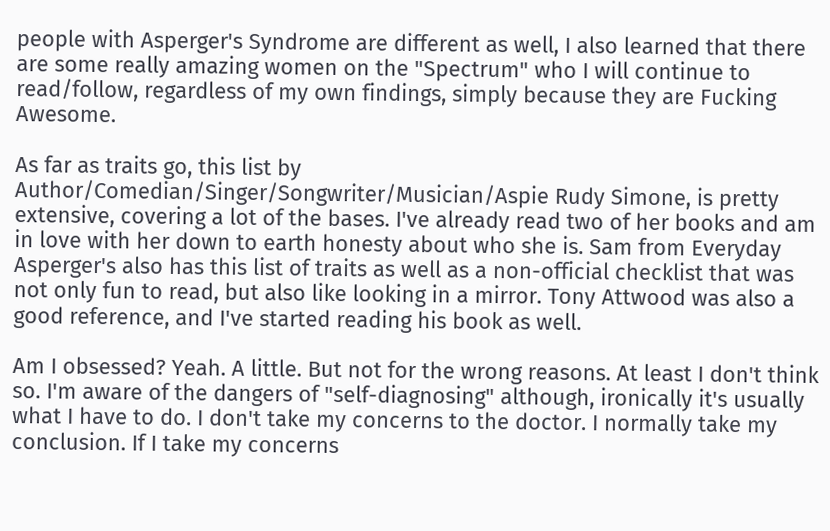people with Asperger's Syndrome are different as well, I also learned that there are some really amazing women on the "Spectrum" who I will continue to read/follow, regardless of my own findings, simply because they are Fucking Awesome.

As far as traits go, this list by Author/Comedian/Singer/Songwriter/Musician/Aspie Rudy Simone, is pretty extensive, covering a lot of the bases. I've already read two of her books and am in love with her down to earth honesty about who she is. Sam from Everyday Asperger's also has this list of traits as well as a non-official checklist that was not only fun to read, but also like looking in a mirror. Tony Attwood was also a good reference, and I've started reading his book as well.

Am I obsessed? Yeah. A little. But not for the wrong reasons. At least I don't think so. I'm aware of the dangers of "self-diagnosing" although, ironically it's usually what I have to do. I don't take my concerns to the doctor. I normally take my conclusion. If I take my concerns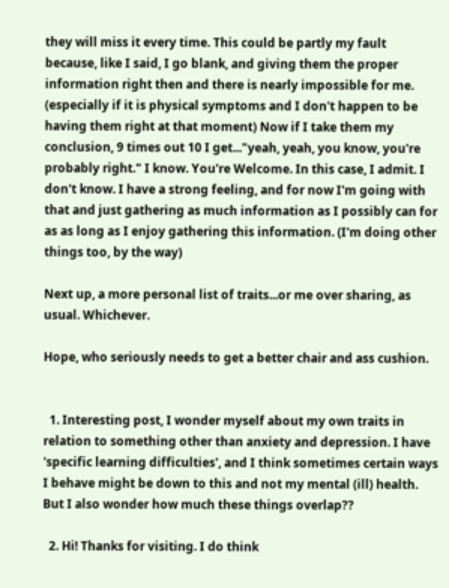they will miss it every time. This could be partly my fault because, like I said, I go blank, and giving them the proper information right then and there is nearly impossible for me. (especially if it is physical symptoms and I don't happen to be having them right at that moment) Now if I take them my conclusion, 9 times out 10 I get..."yeah, yeah, you know, you're probably right." I know. You're Welcome. In this case, I admit. I don't know. I have a strong feeling, and for now I'm going with that and just gathering as much information as I possibly can for as as long as I enjoy gathering this information. (I'm doing other things too, by the way)

Next up, a more personal list of traits...or me over sharing, as usual. Whichever.

Hope, who seriously needs to get a better chair and ass cushion.


  1. Interesting post, I wonder myself about my own traits in relation to something other than anxiety and depression. I have 'specific learning difficulties', and I think sometimes certain ways I behave might be down to this and not my mental (ill) health. But I also wonder how much these things overlap??

  2. Hi! Thanks for visiting. I do think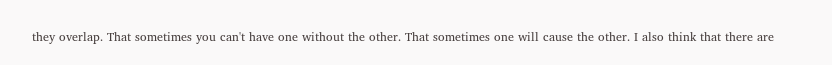they overlap. That sometimes you can't have one without the other. That sometimes one will cause the other. I also think that there are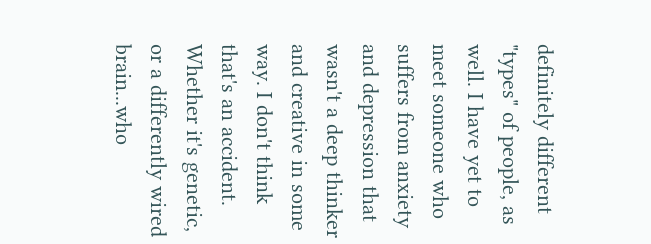definitely different "types" of people, as well. I have yet to meet someone who suffers from anxiety and depression that wasn't a deep thinker and creative in some way. I don't think that's an accident. Whether it's genetic, or a differently wired brain...who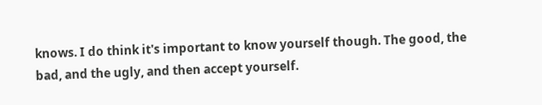knows. I do think it's important to know yourself though. The good, the bad, and the ugly, and then accept yourself.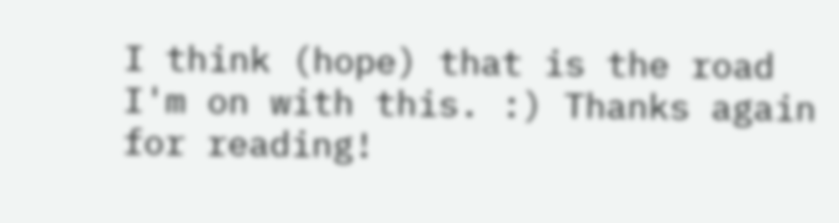I think (hope) that is the road I'm on with this. :) Thanks again for reading!